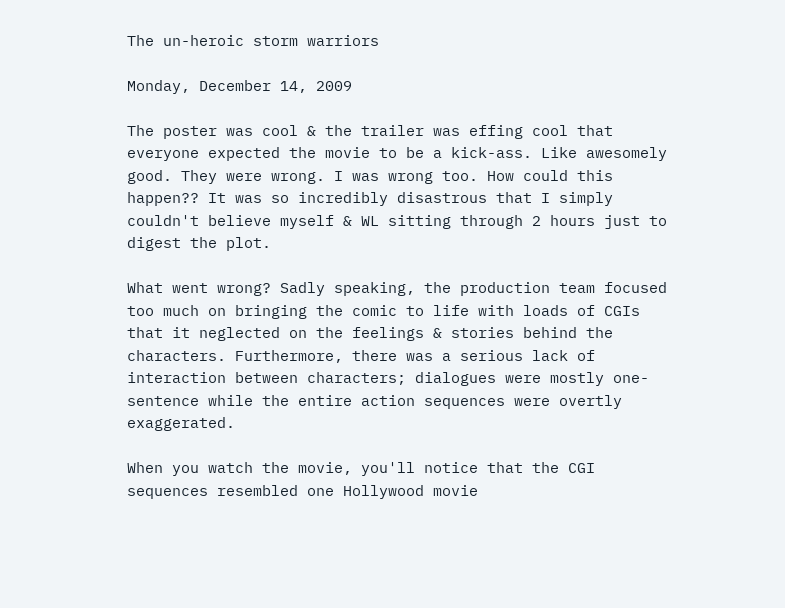The un-heroic storm warriors

Monday, December 14, 2009

The poster was cool & the trailer was effing cool that everyone expected the movie to be a kick-ass. Like awesomely good. They were wrong. I was wrong too. How could this happen?? It was so incredibly disastrous that I simply couldn't believe myself & WL sitting through 2 hours just to digest the plot.

What went wrong? Sadly speaking, the production team focused too much on bringing the comic to life with loads of CGIs that it neglected on the feelings & stories behind the characters. Furthermore, there was a serious lack of interaction between characters; dialogues were mostly one-sentence while the entire action sequences were overtly exaggerated.

When you watch the movie, you'll notice that the CGI sequences resembled one Hollywood movie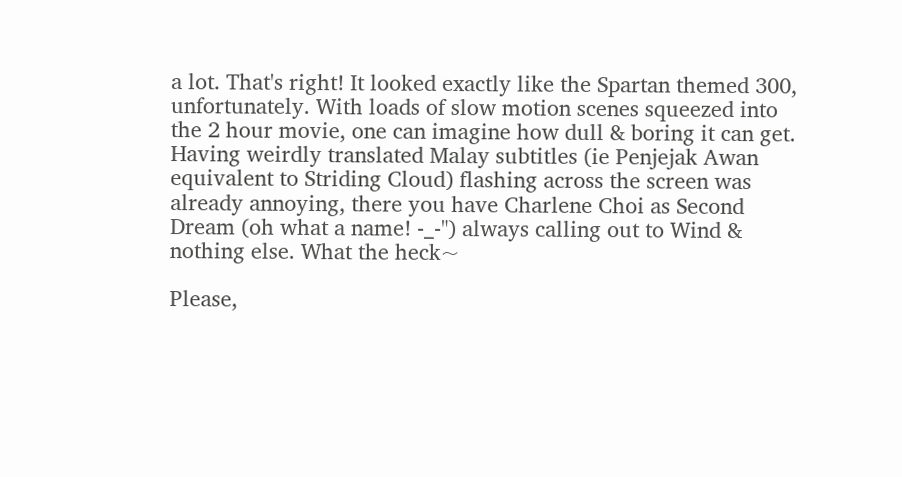a lot. That's right! It looked exactly like the Spartan themed 300, unfortunately. With loads of slow motion scenes squeezed into the 2 hour movie, one can imagine how dull & boring it can get. Having weirdly translated Malay subtitles (ie Penjejak Awan equivalent to Striding Cloud) flashing across the screen was already annoying, there you have Charlene Choi as Second Dream (oh what a name! -_-") always calling out to Wind & nothing else. What the heck~

Please,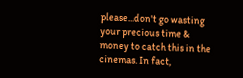please...don't go wasting your precious time & money to catch this in the cinemas. In fact,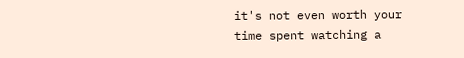it's not even worth your time spent watching a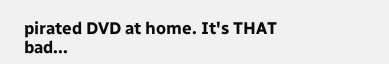pirated DVD at home. It's THAT bad...